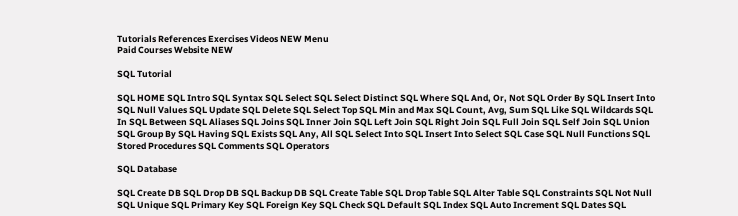Tutorials References Exercises Videos NEW Menu
Paid Courses Website NEW

SQL Tutorial

SQL HOME SQL Intro SQL Syntax SQL Select SQL Select Distinct SQL Where SQL And, Or, Not SQL Order By SQL Insert Into SQL Null Values SQL Update SQL Delete SQL Select Top SQL Min and Max SQL Count, Avg, Sum SQL Like SQL Wildcards SQL In SQL Between SQL Aliases SQL Joins SQL Inner Join SQL Left Join SQL Right Join SQL Full Join SQL Self Join SQL Union SQL Group By SQL Having SQL Exists SQL Any, All SQL Select Into SQL Insert Into Select SQL Case SQL Null Functions SQL Stored Procedures SQL Comments SQL Operators

SQL Database

SQL Create DB SQL Drop DB SQL Backup DB SQL Create Table SQL Drop Table SQL Alter Table SQL Constraints SQL Not Null SQL Unique SQL Primary Key SQL Foreign Key SQL Check SQL Default SQL Index SQL Auto Increment SQL Dates SQL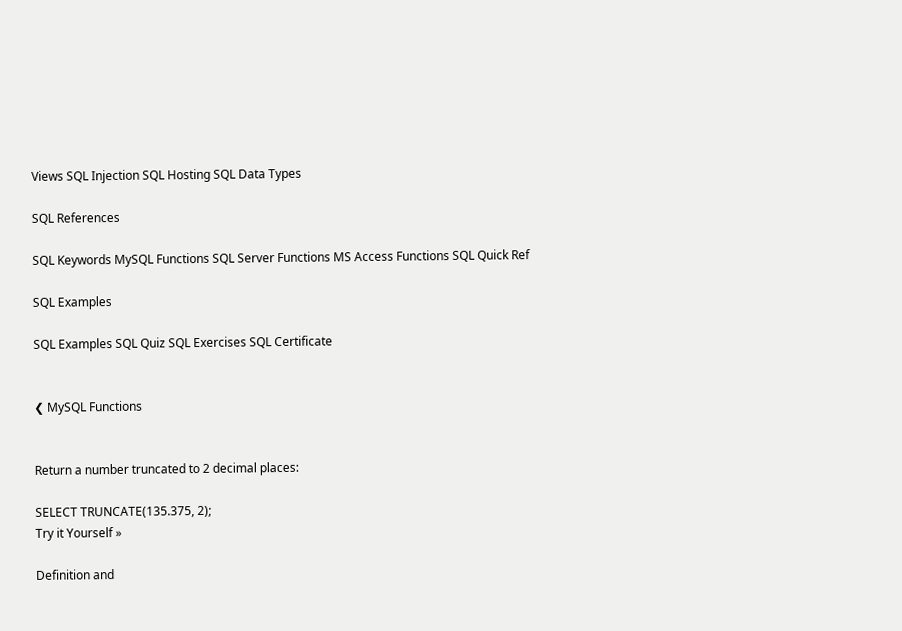Views SQL Injection SQL Hosting SQL Data Types

SQL References

SQL Keywords MySQL Functions SQL Server Functions MS Access Functions SQL Quick Ref

SQL Examples

SQL Examples SQL Quiz SQL Exercises SQL Certificate


❮ MySQL Functions


Return a number truncated to 2 decimal places:

SELECT TRUNCATE(135.375, 2);
Try it Yourself »

Definition and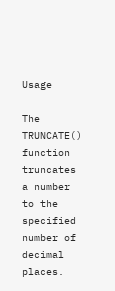Usage

The TRUNCATE() function truncates a number to the specified number of decimal places.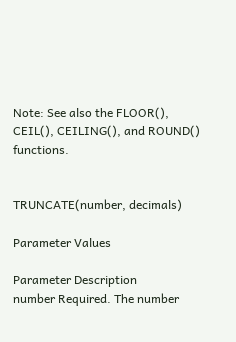Note: See also the FLOOR(), CEIL(), CEILING(), and ROUND() functions.


TRUNCATE(number, decimals)

Parameter Values

Parameter Description
number Required. The number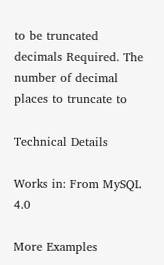to be truncated
decimals Required. The number of decimal places to truncate to

Technical Details

Works in: From MySQL 4.0

More Examples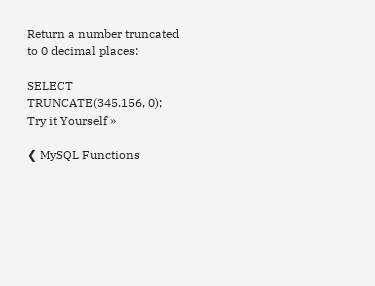Return a number truncated to 0 decimal places:

SELECT TRUNCATE(345.156, 0);
Try it Yourself »

❮ MySQL Functions